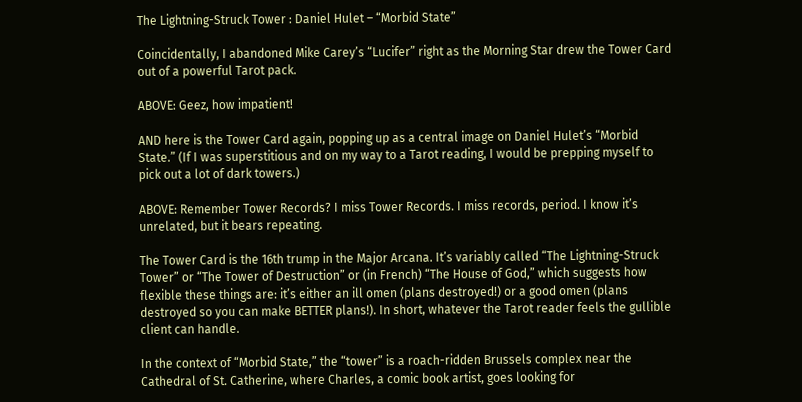The Lightning-Struck Tower : Daniel Hulet – “Morbid State”

Coincidentally, I abandoned Mike Carey’s “Lucifer” right as the Morning Star drew the Tower Card out of a powerful Tarot pack.

ABOVE: Geez, how impatient!

AND here is the Tower Card again, popping up as a central image on Daniel Hulet’s “Morbid State.” (If I was superstitious and on my way to a Tarot reading, I would be prepping myself to pick out a lot of dark towers.)

ABOVE: Remember Tower Records? I miss Tower Records. I miss records, period. I know it’s unrelated, but it bears repeating.

The Tower Card is the 16th trump in the Major Arcana. It’s variably called “The Lightning-Struck Tower” or “The Tower of Destruction” or (in French) “The House of God,” which suggests how flexible these things are: it’s either an ill omen (plans destroyed!) or a good omen (plans destroyed so you can make BETTER plans!). In short, whatever the Tarot reader feels the gullible client can handle.

In the context of “Morbid State,” the “tower” is a roach-ridden Brussels complex near the Cathedral of St. Catherine, where Charles, a comic book artist, goes looking for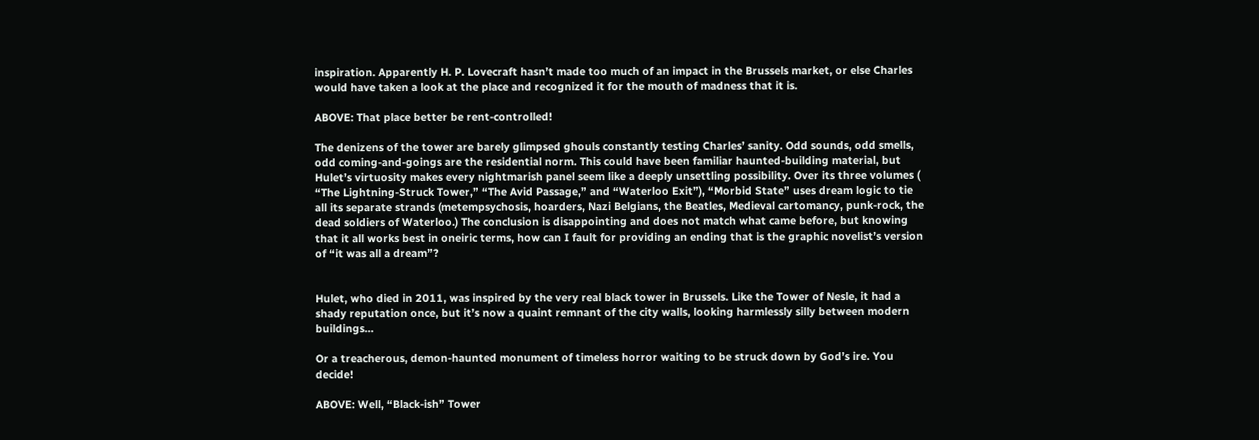inspiration. Apparently H. P. Lovecraft hasn’t made too much of an impact in the Brussels market, or else Charles would have taken a look at the place and recognized it for the mouth of madness that it is.

ABOVE: That place better be rent-controlled!

The denizens of the tower are barely glimpsed ghouls constantly testing Charles’ sanity. Odd sounds, odd smells, odd coming-and-goings are the residential norm. This could have been familiar haunted-building material, but Hulet’s virtuosity makes every nightmarish panel seem like a deeply unsettling possibility. Over its three volumes ( “The Lightning-Struck Tower,” “The Avid Passage,” and “Waterloo Exit”), “Morbid State” uses dream logic to tie all its separate strands (metempsychosis, hoarders, Nazi Belgians, the Beatles, Medieval cartomancy, punk-rock, the dead soldiers of Waterloo.) The conclusion is disappointing and does not match what came before, but knowing that it all works best in oneiric terms, how can I fault for providing an ending that is the graphic novelist’s version of “it was all a dream”?


Hulet, who died in 2011, was inspired by the very real black tower in Brussels. Like the Tower of Nesle, it had a shady reputation once, but it’s now a quaint remnant of the city walls, looking harmlessly silly between modern buildings…

Or a treacherous, demon-haunted monument of timeless horror waiting to be struck down by God’s ire. You decide!

ABOVE: Well, “Black-ish” Tower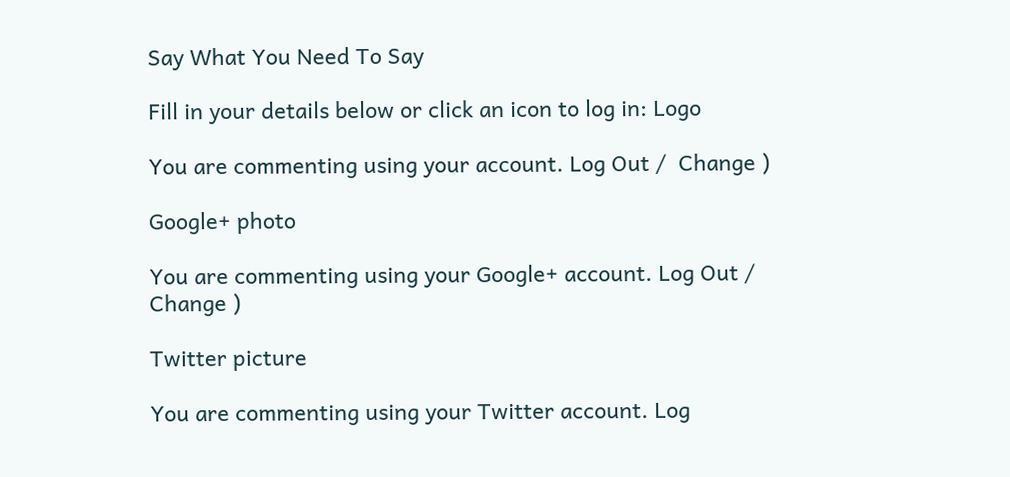Say What You Need To Say

Fill in your details below or click an icon to log in: Logo

You are commenting using your account. Log Out /  Change )

Google+ photo

You are commenting using your Google+ account. Log Out /  Change )

Twitter picture

You are commenting using your Twitter account. Log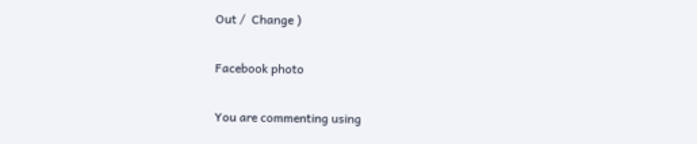Out /  Change )

Facebook photo

You are commenting using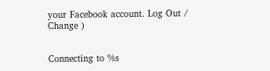your Facebook account. Log Out /  Change )


Connecting to %s